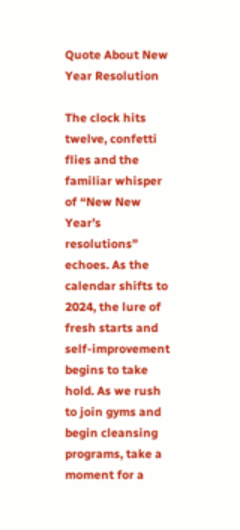Quote About New Year Resolution

The clock hits twelve, confetti flies and the familiar whisper of “New New Year’s resolutions” echoes. As the calendar shifts to 2024, the lure of fresh starts and self-improvement begins to take hold. As we rush to join gyms and begin cleansing programs, take a moment for a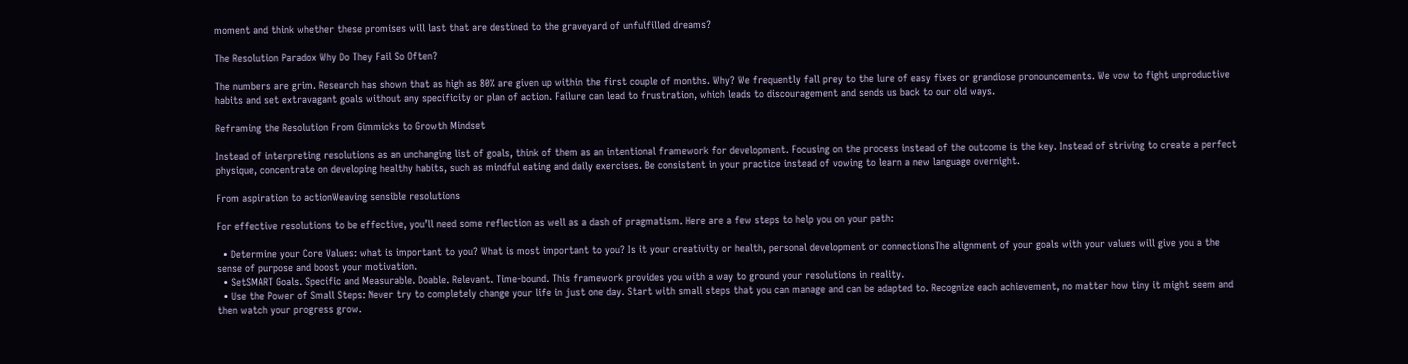moment and think whether these promises will last that are destined to the graveyard of unfulfilled dreams?

The Resolution Paradox Why Do They Fail So Often?

The numbers are grim. Research has shown that as high as 80% are given up within the first couple of months. Why? We frequently fall prey to the lure of easy fixes or grandiose pronouncements. We vow to fight unproductive habits and set extravagant goals without any specificity or plan of action. Failure can lead to frustration, which leads to discouragement and sends us back to our old ways.

Reframing the Resolution From Gimmicks to Growth Mindset

Instead of interpreting resolutions as an unchanging list of goals, think of them as an intentional framework for development. Focusing on the process instead of the outcome is the key. Instead of striving to create a perfect physique, concentrate on developing healthy habits, such as mindful eating and daily exercises. Be consistent in your practice instead of vowing to learn a new language overnight.

From aspiration to actionWeaving sensible resolutions

For effective resolutions to be effective, you’ll need some reflection as well as a dash of pragmatism. Here are a few steps to help you on your path:

  • Determine your Core Values: what is important to you? What is most important to you? Is it your creativity or health, personal development or connectionsThe alignment of your goals with your values will give you a the sense of purpose and boost your motivation.
  • SetSMART Goals. Specific and Measurable. Doable. Relevant. Time-bound. This framework provides you with a way to ground your resolutions in reality.
  • Use the Power of Small Steps: Never try to completely change your life in just one day. Start with small steps that you can manage and can be adapted to. Recognize each achievement, no matter how tiny it might seem and then watch your progress grow.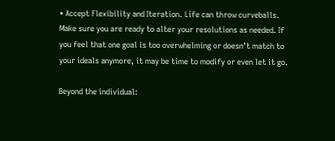• Accept Flexibility and Iteration. Life can throw curveballs. Make sure you are ready to alter your resolutions as needed. If you feel that one goal is too overwhelming or doesn’t match to your ideals anymore, it may be time to modify or even let it go.

Beyond the individual: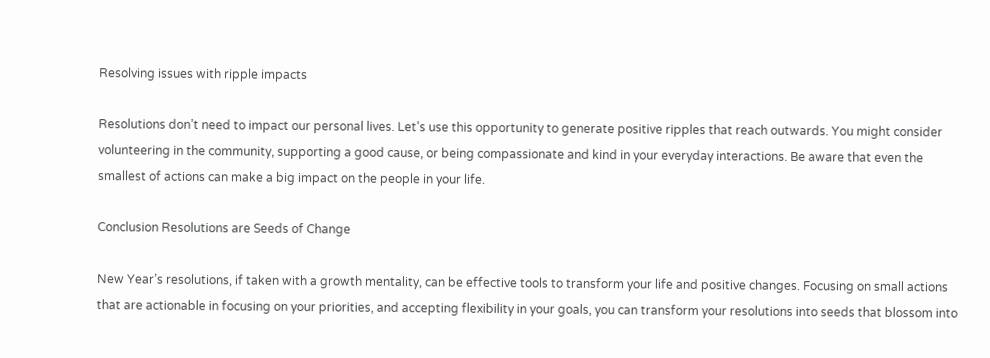Resolving issues with ripple impacts

Resolutions don’t need to impact our personal lives. Let’s use this opportunity to generate positive ripples that reach outwards. You might consider volunteering in the community, supporting a good cause, or being compassionate and kind in your everyday interactions. Be aware that even the smallest of actions can make a big impact on the people in your life.

Conclusion Resolutions are Seeds of Change

New Year’s resolutions, if taken with a growth mentality, can be effective tools to transform your life and positive changes. Focusing on small actions that are actionable in focusing on your priorities, and accepting flexibility in your goals, you can transform your resolutions into seeds that blossom into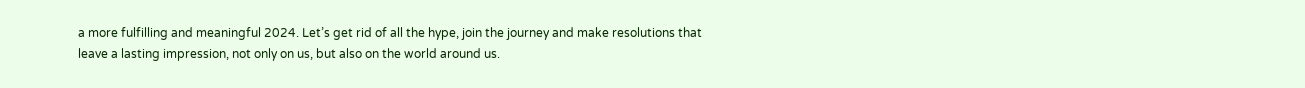a more fulfilling and meaningful 2024. Let’s get rid of all the hype, join the journey and make resolutions that leave a lasting impression, not only on us, but also on the world around us.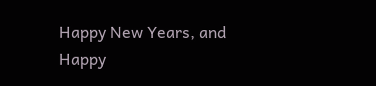Happy New Years, and Happy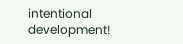intentional development!